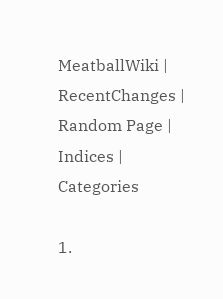MeatballWiki | RecentChanges | Random Page | Indices | Categories

1.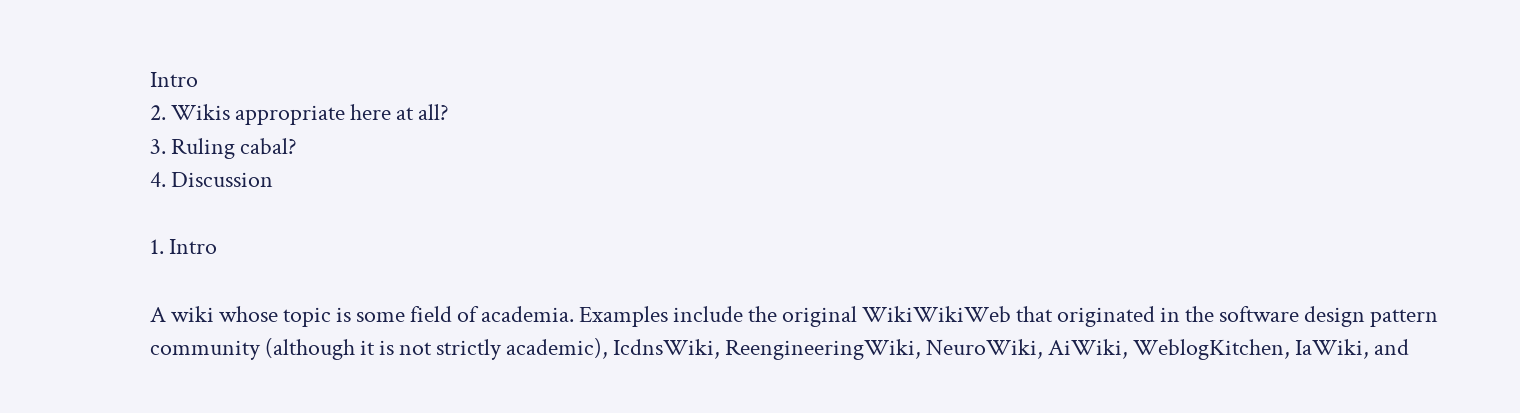Intro
2. Wikis appropriate here at all?
3. Ruling cabal?
4. Discussion

1. Intro

A wiki whose topic is some field of academia. Examples include the original WikiWikiWeb that originated in the software design pattern community (although it is not strictly academic), IcdnsWiki, ReengineeringWiki, NeuroWiki, AiWiki, WeblogKitchen, IaWiki, and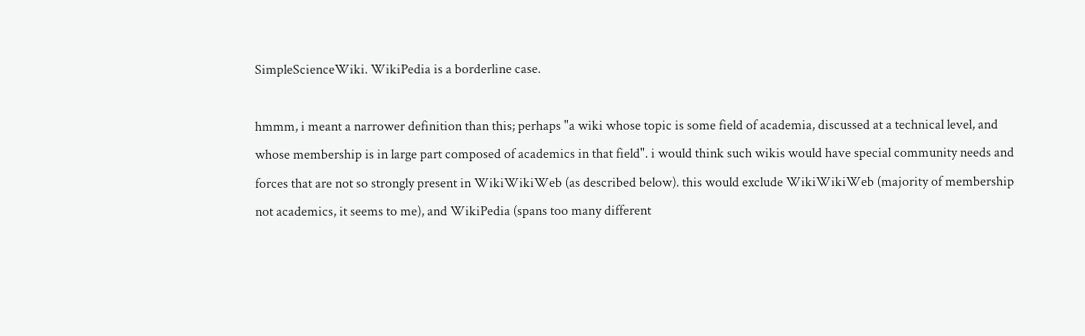SimpleScienceWiki. WikiPedia is a borderline case.

hmmm, i meant a narrower definition than this; perhaps "a wiki whose topic is some field of academia, discussed at a technical level, and whose membership is in large part composed of academics in that field". i would think such wikis would have special community needs and forces that are not so strongly present in WikiWikiWeb (as described below). this would exclude WikiWikiWeb (majority of membership not academics, it seems to me), and WikiPedia (spans too many different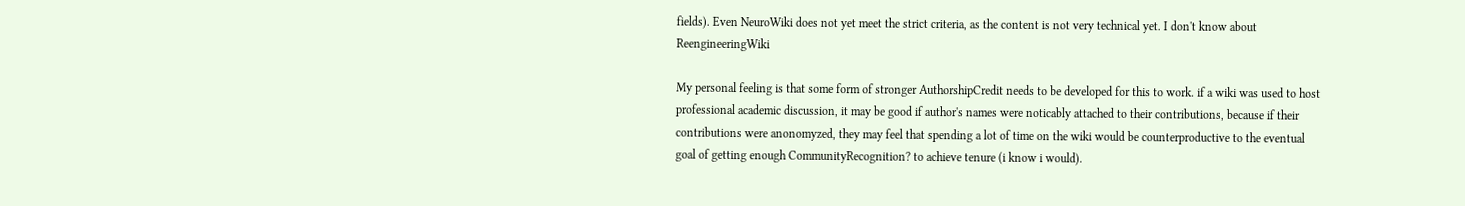fields). Even NeuroWiki does not yet meet the strict criteria, as the content is not very technical yet. I don't know about ReengineeringWiki

My personal feeling is that some form of stronger AuthorshipCredit needs to be developed for this to work. if a wiki was used to host professional academic discussion, it may be good if author's names were noticably attached to their contributions, because if their contributions were anonomyzed, they may feel that spending a lot of time on the wiki would be counterproductive to the eventual goal of getting enough CommunityRecognition? to achieve tenure (i know i would).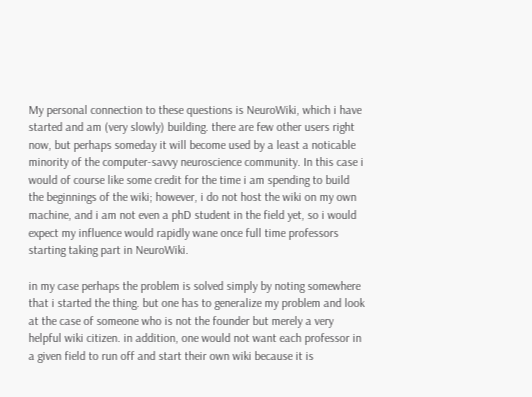My personal connection to these questions is NeuroWiki, which i have started and am (very slowly) building. there are few other users right now, but perhaps someday it will become used by a least a noticable minority of the computer-savvy neuroscience community. In this case i would of course like some credit for the time i am spending to build the beginnings of the wiki; however, i do not host the wiki on my own machine, and i am not even a phD student in the field yet, so i would expect my influence would rapidly wane once full time professors starting taking part in NeuroWiki.

in my case perhaps the problem is solved simply by noting somewhere that i started the thing. but one has to generalize my problem and look at the case of someone who is not the founder but merely a very helpful wiki citizen. in addition, one would not want each professor in a given field to run off and start their own wiki because it is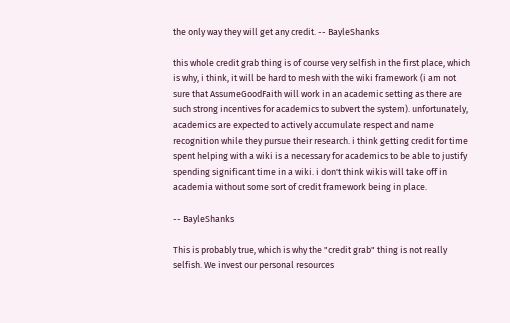the only way they will get any credit. -- BayleShanks

this whole credit grab thing is of course very selfish in the first place, which is why, i think, it will be hard to mesh with the wiki framework (i am not sure that AssumeGoodFaith will work in an academic setting as there are such strong incentives for academics to subvert the system). unfortunately, academics are expected to actively accumulate respect and name recognition while they pursue their research. i think getting credit for time spent helping with a wiki is a necessary for academics to be able to justify spending significant time in a wiki. i don't think wikis will take off in academia without some sort of credit framework being in place.

-- BayleShanks

This is probably true, which is why the "credit grab" thing is not really selfish. We invest our personal resources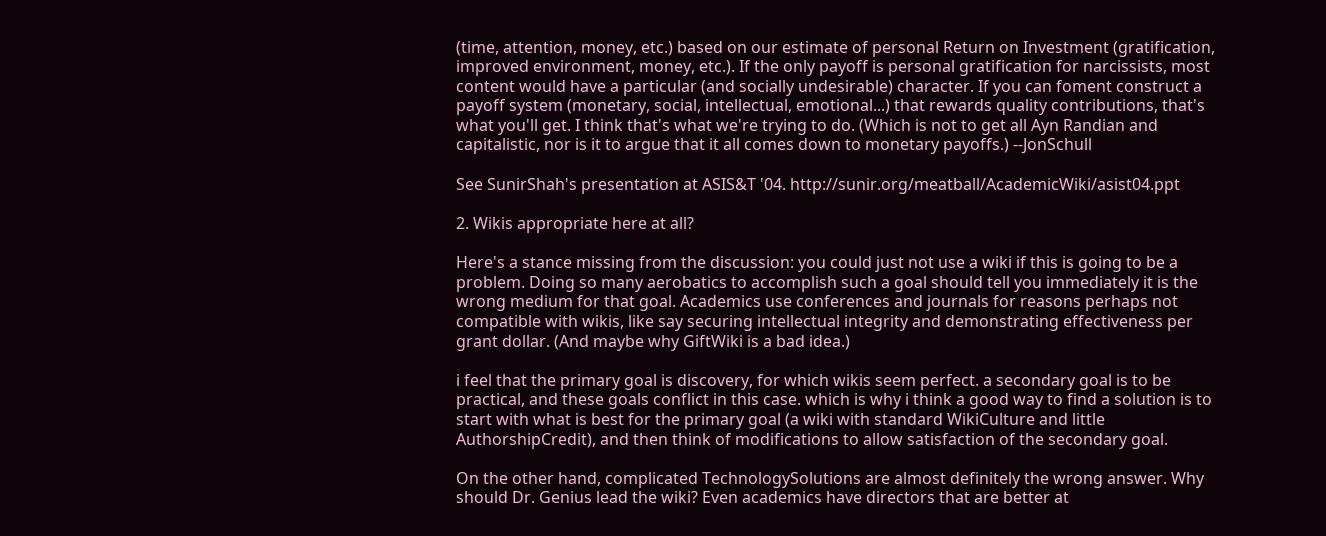(time, attention, money, etc.) based on our estimate of personal Return on Investment (gratification, improved environment, money, etc.). If the only payoff is personal gratification for narcissists, most content would have a particular (and socially undesirable) character. If you can foment construct a payoff system (monetary, social, intellectual, emotional...) that rewards quality contributions, that's what you'll get. I think that's what we're trying to do. (Which is not to get all Ayn Randian and capitalistic, nor is it to argue that it all comes down to monetary payoffs.) --JonSchull

See SunirShah's presentation at ASIS&T '04. http://sunir.org/meatball/AcademicWiki/asist04.ppt

2. Wikis appropriate here at all?

Here's a stance missing from the discussion: you could just not use a wiki if this is going to be a problem. Doing so many aerobatics to accomplish such a goal should tell you immediately it is the wrong medium for that goal. Academics use conferences and journals for reasons perhaps not compatible with wikis, like say securing intellectual integrity and demonstrating effectiveness per grant dollar. (And maybe why GiftWiki is a bad idea.)

i feel that the primary goal is discovery, for which wikis seem perfect. a secondary goal is to be practical, and these goals conflict in this case. which is why i think a good way to find a solution is to start with what is best for the primary goal (a wiki with standard WikiCulture and little AuthorshipCredit), and then think of modifications to allow satisfaction of the secondary goal.

On the other hand, complicated TechnologySolutions are almost definitely the wrong answer. Why should Dr. Genius lead the wiki? Even academics have directors that are better at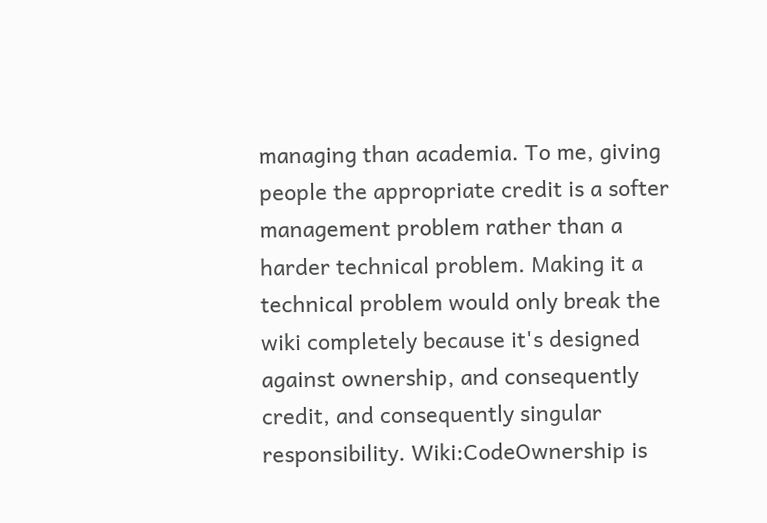managing than academia. To me, giving people the appropriate credit is a softer management problem rather than a harder technical problem. Making it a technical problem would only break the wiki completely because it's designed against ownership, and consequently credit, and consequently singular responsibility. Wiki:CodeOwnership is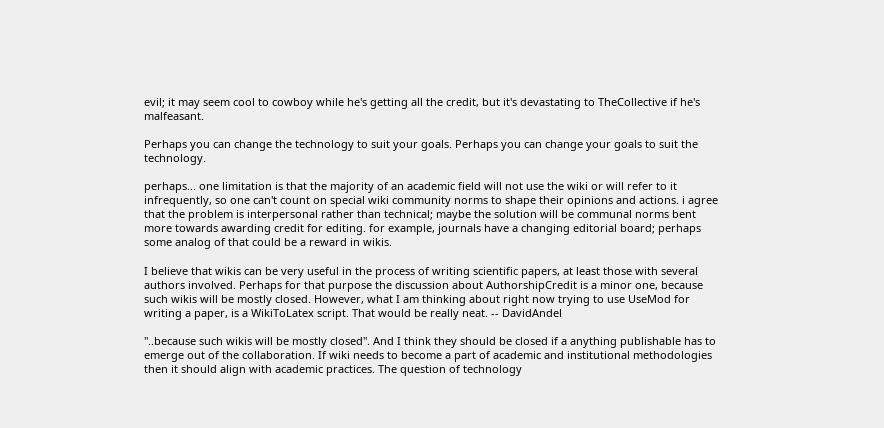evil; it may seem cool to cowboy while he's getting all the credit, but it's devastating to TheCollective if he's malfeasant.

Perhaps you can change the technology to suit your goals. Perhaps you can change your goals to suit the technology.

perhaps... one limitation is that the majority of an academic field will not use the wiki or will refer to it infrequently, so one can't count on special wiki community norms to shape their opinions and actions. i agree that the problem is interpersonal rather than technical; maybe the solution will be communal norms bent more towards awarding credit for editing. for example, journals have a changing editorial board; perhaps some analog of that could be a reward in wikis.

I believe that wikis can be very useful in the process of writing scientific papers, at least those with several authors involved. Perhaps for that purpose the discussion about AuthorshipCredit is a minor one, because such wikis will be mostly closed. However, what I am thinking about right now trying to use UseMod for writing a paper, is a WikiToLatex script. That would be really neat. -- DavidAndel

"..because such wikis will be mostly closed". And I think they should be closed if a anything publishable has to emerge out of the collaboration. If wiki needs to become a part of academic and institutional methodologies then it should align with academic practices. The question of technology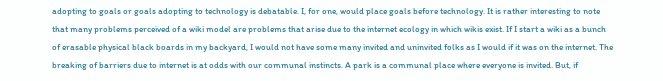adopting to goals or goals adopting to technology is debatable. I, for one, would place goals before technology. It is rather interesting to note that many problems perceived of a wiki model are problems that arise due to the internet ecology in which wikis exist. If I start a wiki as a bunch of erasable physical black boards in my backyard, I would not have some many invited and uninvited folks as I would if it was on the internet. The breaking of barriers due to internet is at odds with our communal instincts. A park is a communal place where everyone is invited. But, if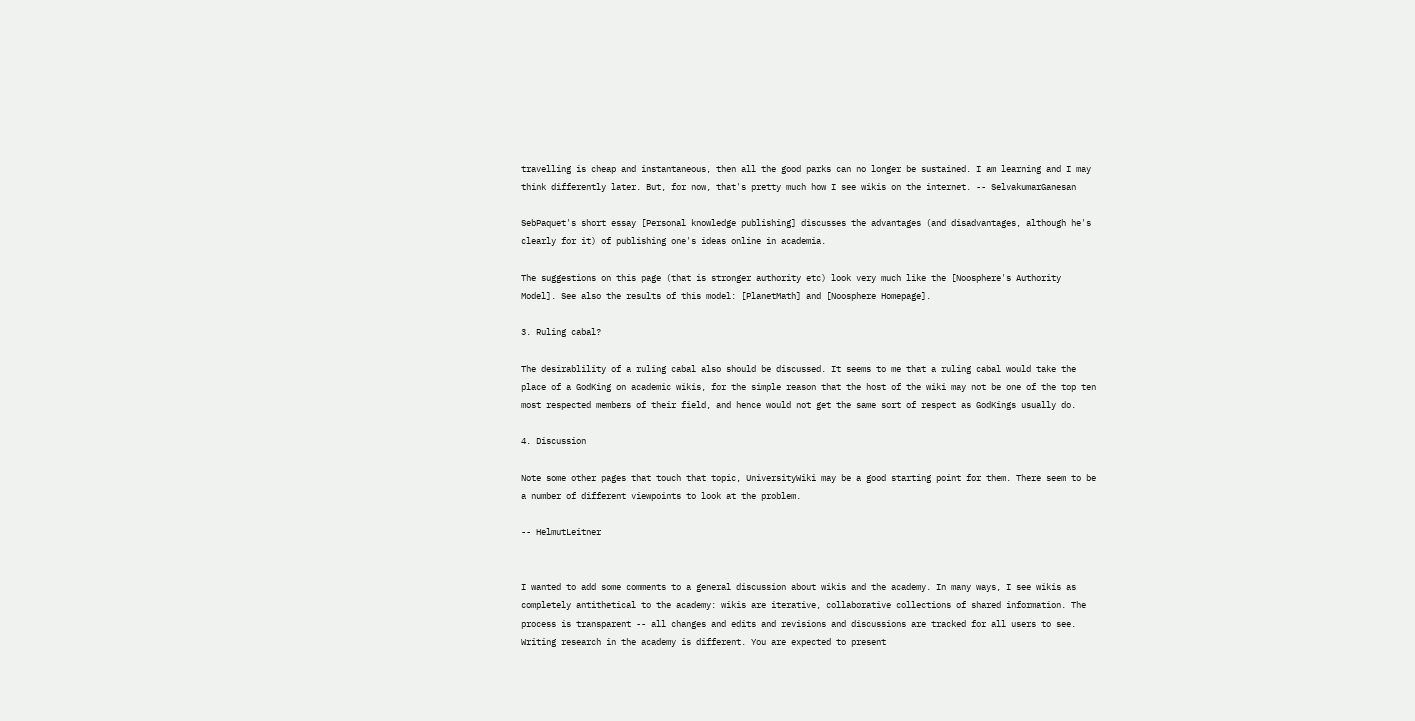travelling is cheap and instantaneous, then all the good parks can no longer be sustained. I am learning and I may think differently later. But, for now, that's pretty much how I see wikis on the internet. -- SelvakumarGanesan

SebPaquet's short essay [Personal knowledge publishing] discusses the advantages (and disadvantages, although he's clearly for it) of publishing one's ideas online in academia.

The suggestions on this page (that is stronger authority etc) look very much like the [Noosphere's Authority Model]. See also the results of this model: [PlanetMath] and [Noosphere Homepage].

3. Ruling cabal?

The desirablility of a ruling cabal also should be discussed. It seems to me that a ruling cabal would take the place of a GodKing on academic wikis, for the simple reason that the host of the wiki may not be one of the top ten most respected members of their field, and hence would not get the same sort of respect as GodKings usually do.

4. Discussion

Note some other pages that touch that topic, UniversityWiki may be a good starting point for them. There seem to be a number of different viewpoints to look at the problem.

-- HelmutLeitner


I wanted to add some comments to a general discussion about wikis and the academy. In many ways, I see wikis as completely antithetical to the academy: wikis are iterative, collaborative collections of shared information. The process is transparent -- all changes and edits and revisions and discussions are tracked for all users to see. Writing research in the academy is different. You are expected to present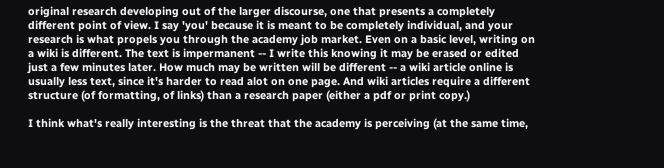original research developing out of the larger discourse, one that presents a completely different point of view. I say 'you' because it is meant to be completely individual, and your research is what propels you through the academy job market. Even on a basic level, writing on a wiki is different. The text is impermanent -- I write this knowing it may be erased or edited just a few minutes later. How much may be written will be different -- a wiki article online is usually less text, since it's harder to read alot on one page. And wiki articles require a different structure (of formatting, of links) than a research paper (either a pdf or print copy.)

I think what's really interesting is the threat that the academy is perceiving (at the same time,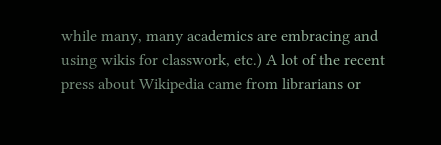while many, many academics are embracing and using wikis for classwork, etc.) A lot of the recent press about Wikipedia came from librarians or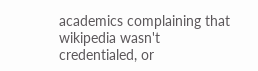academics complaining that wikipedia wasn't credentialed, or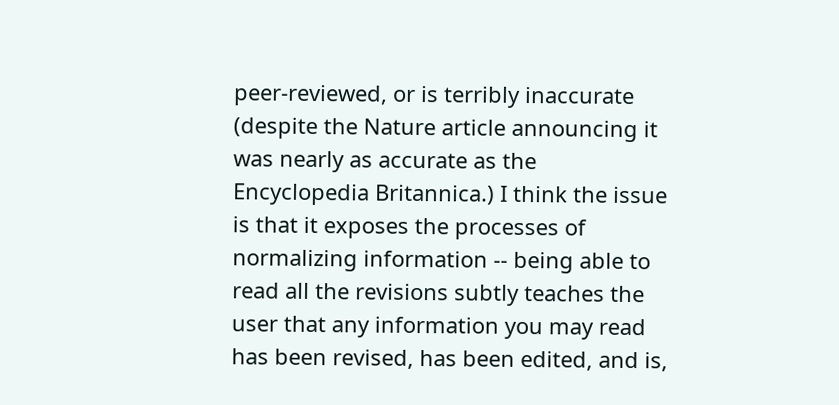peer-reviewed, or is terribly inaccurate (despite the Nature article announcing it was nearly as accurate as the Encyclopedia Britannica.) I think the issue is that it exposes the processes of normalizing information -- being able to read all the revisions subtly teaches the user that any information you may read has been revised, has been edited, and is,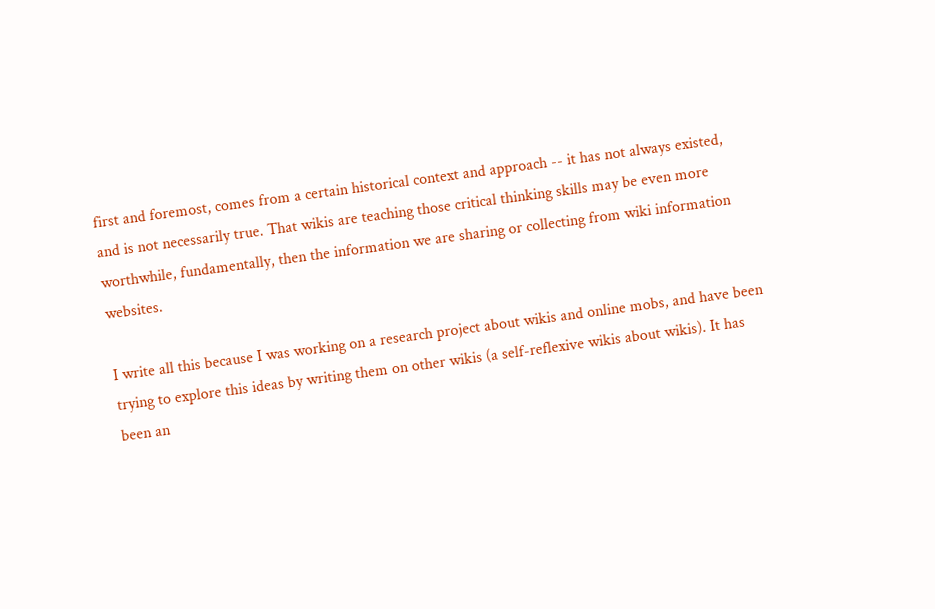first and foremost, comes from a certain historical context and approach -- it has not always existed, and is not necessarily true. That wikis are teaching those critical thinking skills may be even more worthwhile, fundamentally, then the information we are sharing or collecting from wiki information websites.

I write all this because I was working on a research project about wikis and online mobs, and have been trying to explore this ideas by writing them on other wikis (a self-reflexive wikis about wikis). It has been an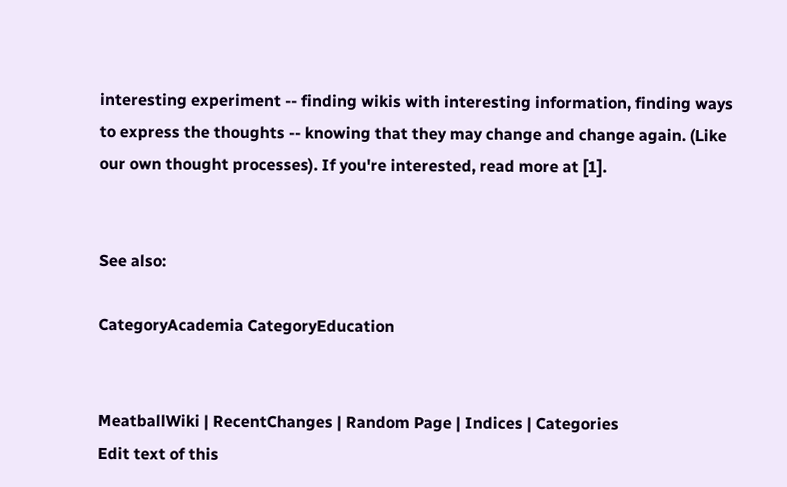interesting experiment -- finding wikis with interesting information, finding ways to express the thoughts -- knowing that they may change and change again. (Like our own thought processes). If you're interested, read more at [1].


See also:

CategoryAcademia CategoryEducation


MeatballWiki | RecentChanges | Random Page | Indices | Categories
Edit text of this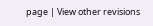page | View other revisions